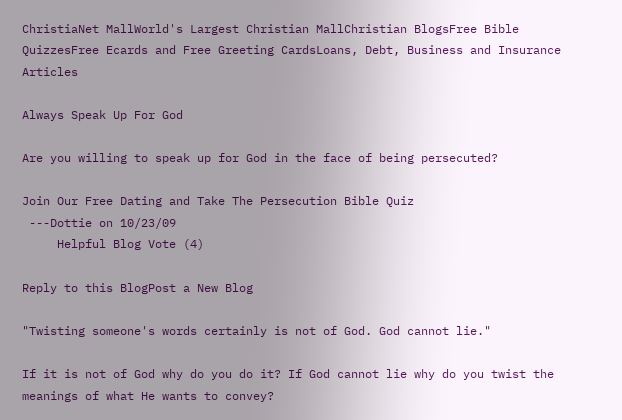ChristiaNet MallWorld's Largest Christian MallChristian BlogsFree Bible QuizzesFree Ecards and Free Greeting CardsLoans, Debt, Business and Insurance Articles

Always Speak Up For God

Are you willing to speak up for God in the face of being persecuted?

Join Our Free Dating and Take The Persecution Bible Quiz
 ---Dottie on 10/23/09
     Helpful Blog Vote (4)

Reply to this BlogPost a New Blog

"Twisting someone's words certainly is not of God. God cannot lie."

If it is not of God why do you do it? If God cannot lie why do you twist the meanings of what He wants to convey?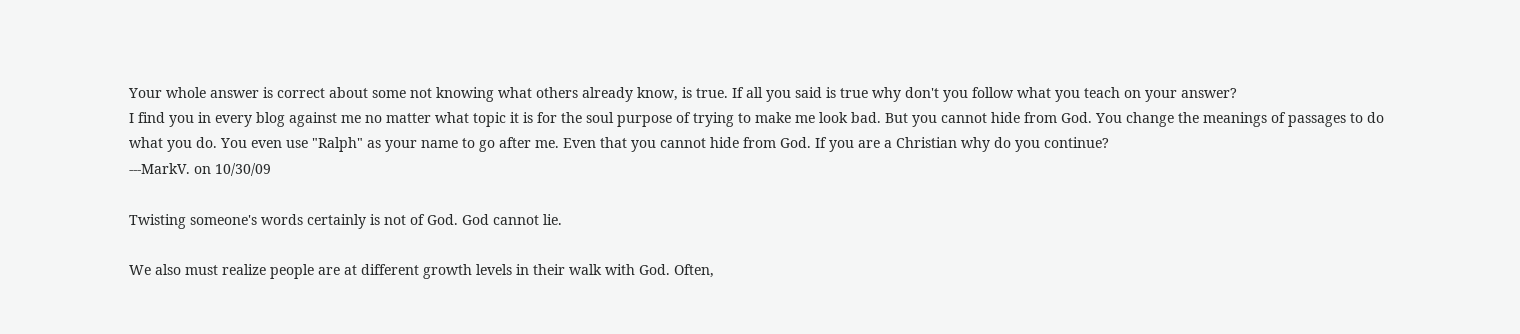Your whole answer is correct about some not knowing what others already know, is true. If all you said is true why don't you follow what you teach on your answer?
I find you in every blog against me no matter what topic it is for the soul purpose of trying to make me look bad. But you cannot hide from God. You change the meanings of passages to do what you do. You even use "Ralph" as your name to go after me. Even that you cannot hide from God. If you are a Christian why do you continue?
---MarkV. on 10/30/09

Twisting someone's words certainly is not of God. God cannot lie.

We also must realize people are at different growth levels in their walk with God. Often,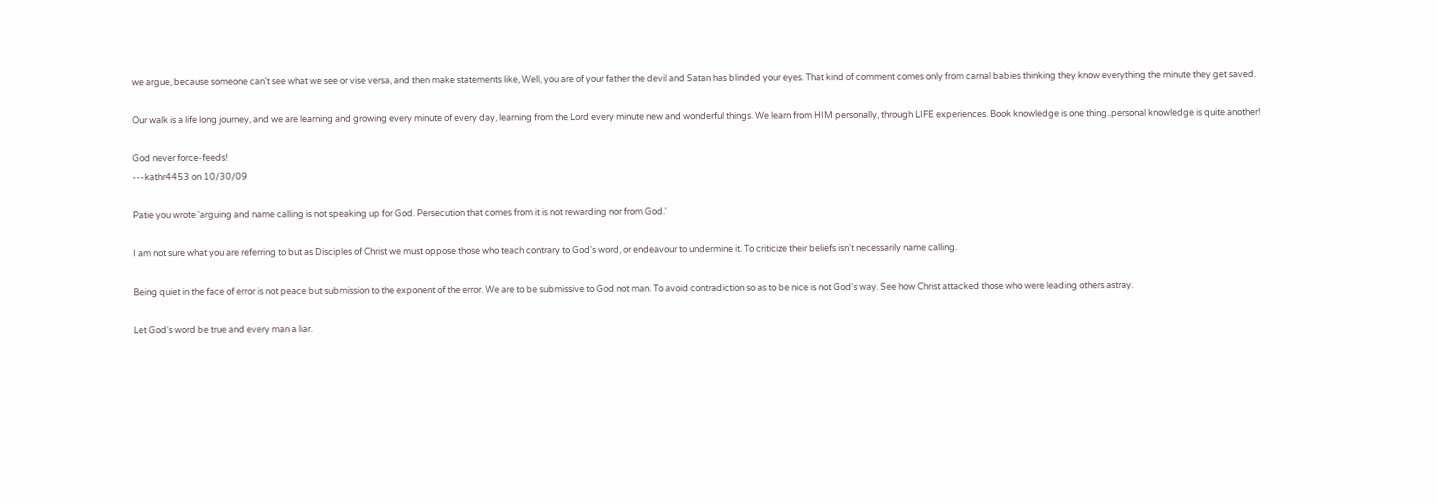we argue, because someone can't see what we see or vise versa, and then make statements like, Well, you are of your father the devil and Satan has blinded your eyes. That kind of comment comes only from carnal babies thinking they know everything the minute they get saved.

Our walk is a life long journey, and we are learning and growing every minute of every day, learning from the Lord every minute new and wonderful things. We learn from HIM personally, through LIFE experiences. Book knowledge is one thing..personal knowledge is quite another!

God never force-feeds!
---kathr4453 on 10/30/09

Patie you wrote 'arguing and name calling is not speaking up for God. Persecution that comes from it is not rewarding nor from God.'

I am not sure what you are referring to but as Disciples of Christ we must oppose those who teach contrary to God's word, or endeavour to undermine it. To criticize their beliefs isn't necessarily name calling.

Being quiet in the face of error is not peace but submission to the exponent of the error. We are to be submissive to God not man. To avoid contradiction so as to be nice is not God's way. See how Christ attacked those who were leading others astray.

Let God's word be true and every man a liar.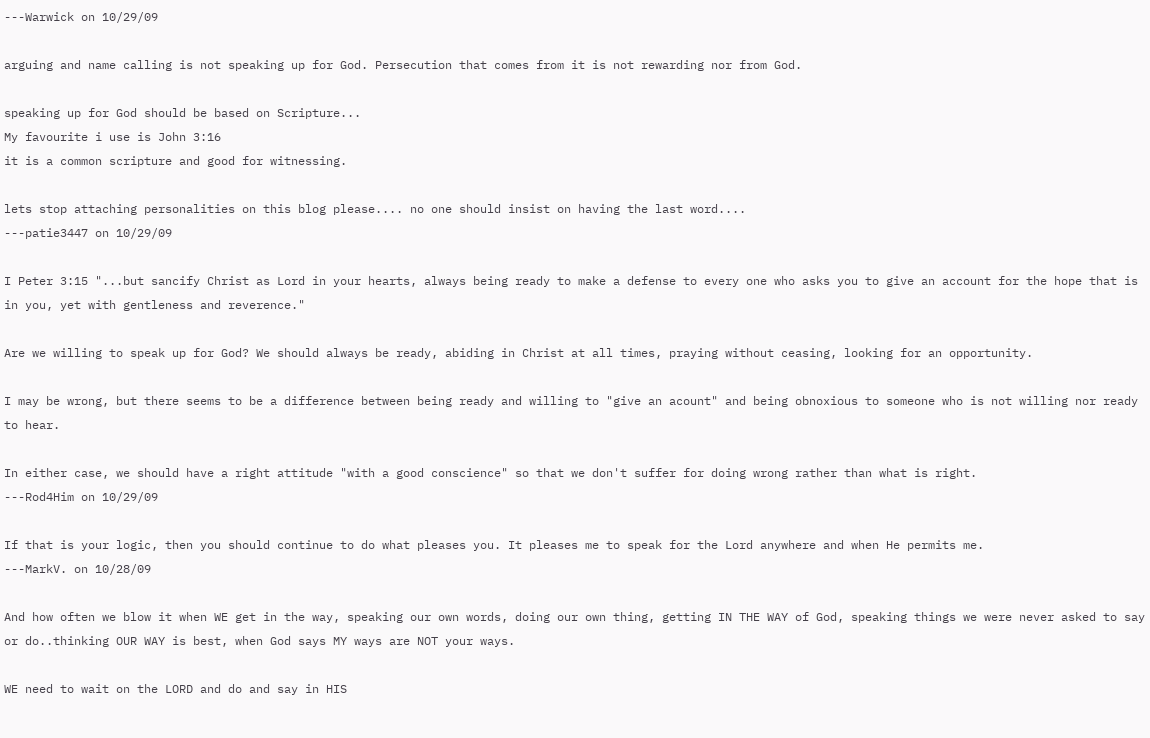---Warwick on 10/29/09

arguing and name calling is not speaking up for God. Persecution that comes from it is not rewarding nor from God.

speaking up for God should be based on Scripture...
My favourite i use is John 3:16
it is a common scripture and good for witnessing.

lets stop attaching personalities on this blog please.... no one should insist on having the last word....
---patie3447 on 10/29/09

I Peter 3:15 "...but sancify Christ as Lord in your hearts, always being ready to make a defense to every one who asks you to give an account for the hope that is in you, yet with gentleness and reverence."

Are we willing to speak up for God? We should always be ready, abiding in Christ at all times, praying without ceasing, looking for an opportunity.

I may be wrong, but there seems to be a difference between being ready and willing to "give an acount" and being obnoxious to someone who is not willing nor ready to hear.

In either case, we should have a right attitude "with a good conscience" so that we don't suffer for doing wrong rather than what is right.
---Rod4Him on 10/29/09

If that is your logic, then you should continue to do what pleases you. It pleases me to speak for the Lord anywhere and when He permits me.
---MarkV. on 10/28/09

And how often we blow it when WE get in the way, speaking our own words, doing our own thing, getting IN THE WAY of God, speaking things we were never asked to say or do..thinking OUR WAY is best, when God says MY ways are NOT your ways.

WE need to wait on the LORD and do and say in HIS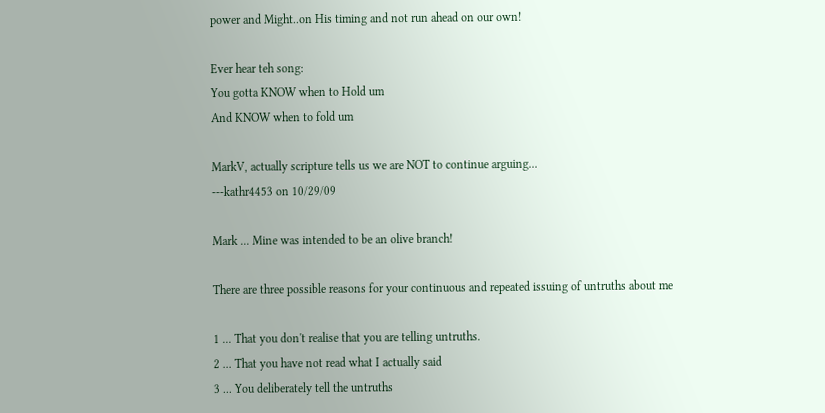power and Might..on His timing and not run ahead on our own!

Ever hear teh song:
You gotta KNOW when to Hold um
And KNOW when to fold um

MarkV, actually scripture tells us we are NOT to continue arguing...
---kathr4453 on 10/29/09

Mark ... Mine was intended to be an olive branch!

There are three possible reasons for your continuous and repeated issuing of untruths about me

1 ... That you don't realise that you are telling untruths.
2 ... That you have not read what I actually said
3 ... You deliberately tell the untruths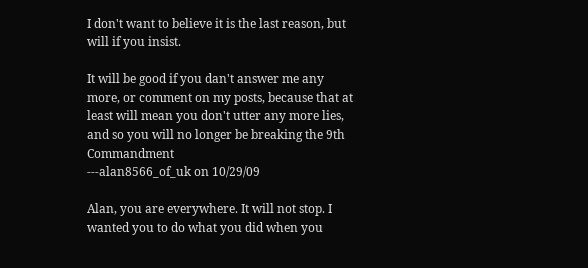I don't want to believe it is the last reason, but will if you insist.

It will be good if you dan't answer me any more, or comment on my posts, because that at least will mean you don't utter any more lies, and so you will no longer be breaking the 9th Commandment
---alan8566_of_uk on 10/29/09

Alan, you are everywhere. It will not stop. I wanted you to do what you did when you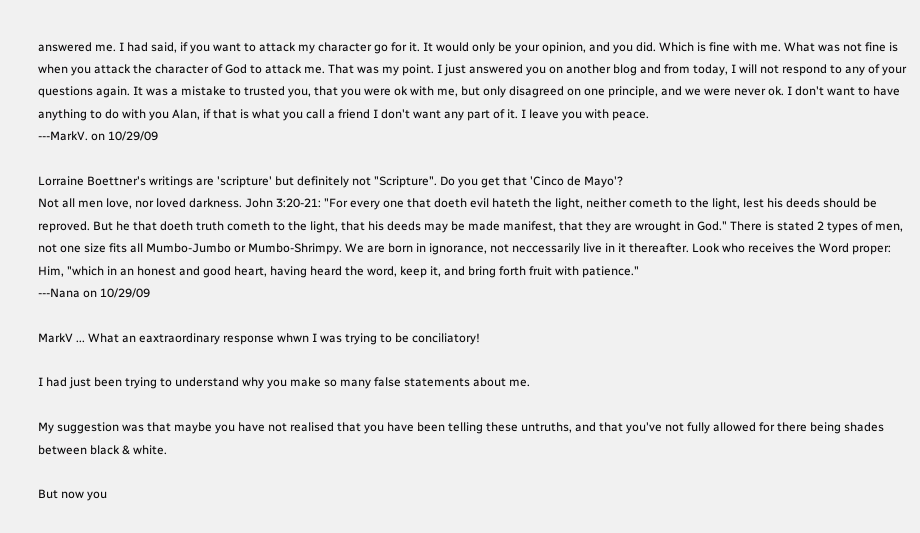answered me. I had said, if you want to attack my character go for it. It would only be your opinion, and you did. Which is fine with me. What was not fine is when you attack the character of God to attack me. That was my point. I just answered you on another blog and from today, I will not respond to any of your questions again. It was a mistake to trusted you, that you were ok with me, but only disagreed on one principle, and we were never ok. I don't want to have anything to do with you Alan, if that is what you call a friend I don't want any part of it. I leave you with peace.
---MarkV. on 10/29/09

Lorraine Boettner's writings are 'scripture' but definitely not "Scripture". Do you get that 'Cinco de Mayo'?
Not all men love, nor loved darkness. John 3:20-21: "For every one that doeth evil hateth the light, neither cometh to the light, lest his deeds should be reproved. But he that doeth truth cometh to the light, that his deeds may be made manifest, that they are wrought in God." There is stated 2 types of men, not one size fits all Mumbo-Jumbo or Mumbo-Shrimpy. We are born in ignorance, not neccessarily live in it thereafter. Look who receives the Word proper:
Him, "which in an honest and good heart, having heard the word, keep it, and bring forth fruit with patience."
---Nana on 10/29/09

MarkV ... What an eaxtraordinary response whwn I was trying to be conciliatory!

I had just been trying to understand why you make so many false statements about me.

My suggestion was that maybe you have not realised that you have been telling these untruths, and that you've not fully allowed for there being shades between black & white.

But now you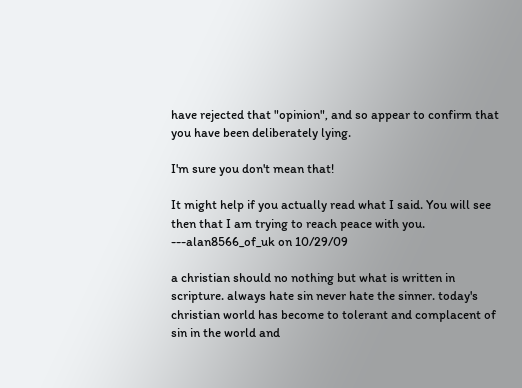have rejected that "opinion", and so appear to confirm that you have been deliberately lying.

I'm sure you don't mean that!

It might help if you actually read what I said. You will see then that I am trying to reach peace with you.
---alan8566_of_uk on 10/29/09

a christian should no nothing but what is written in scripture. always hate sin never hate the sinner. today's christian world has become to tolerant and complacent of sin in the world and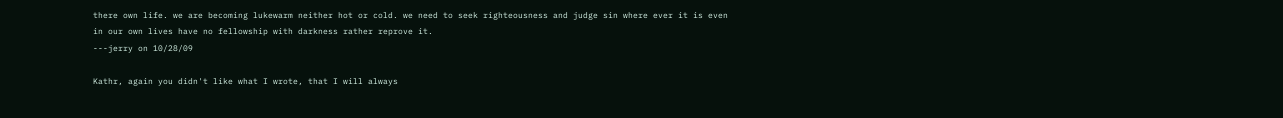there own life. we are becoming lukewarm neither hot or cold. we need to seek righteousness and judge sin where ever it is even in our own lives have no fellowship with darkness rather reprove it.
---jerry on 10/28/09

Kathr, again you didn't like what I wrote, that I will always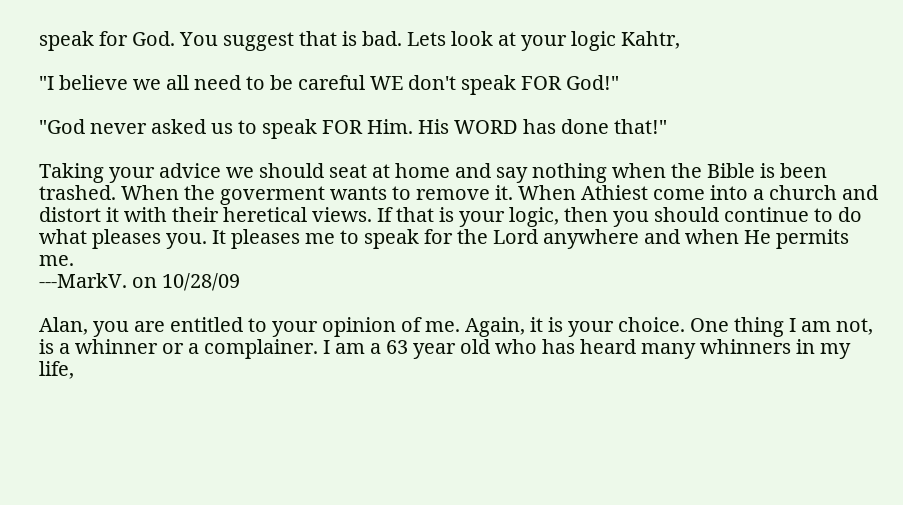speak for God. You suggest that is bad. Lets look at your logic Kahtr,

"I believe we all need to be careful WE don't speak FOR God!"

"God never asked us to speak FOR Him. His WORD has done that!"

Taking your advice we should seat at home and say nothing when the Bible is been trashed. When the goverment wants to remove it. When Athiest come into a church and distort it with their heretical views. If that is your logic, then you should continue to do what pleases you. It pleases me to speak for the Lord anywhere and when He permits me.
---MarkV. on 10/28/09

Alan, you are entitled to your opinion of me. Again, it is your choice. One thing I am not, is a whinner or a complainer. I am a 63 year old who has heard many whinners in my life,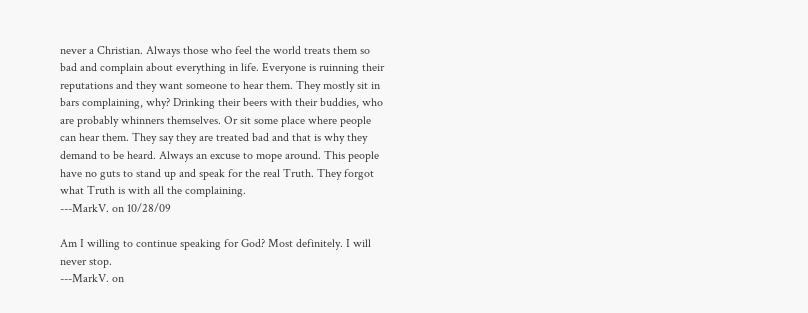never a Christian. Always those who feel the world treats them so bad and complain about everything in life. Everyone is ruinning their reputations and they want someone to hear them. They mostly sit in bars complaining, why? Drinking their beers with their buddies, who are probably whinners themselves. Or sit some place where people can hear them. They say they are treated bad and that is why they demand to be heard. Always an excuse to mope around. This people have no guts to stand up and speak for the real Truth. They forgot what Truth is with all the complaining.
---MarkV. on 10/28/09

Am I willing to continue speaking for God? Most definitely. I will never stop.
---MarkV. on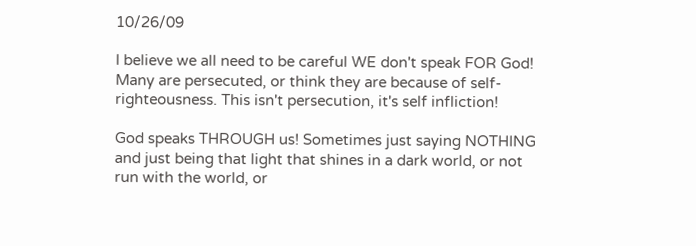10/26/09

I believe we all need to be careful WE don't speak FOR God! Many are persecuted, or think they are because of self-righteousness. This isn't persecution, it's self infliction!

God speaks THROUGH us! Sometimes just saying NOTHING and just being that light that shines in a dark world, or not run with the world, or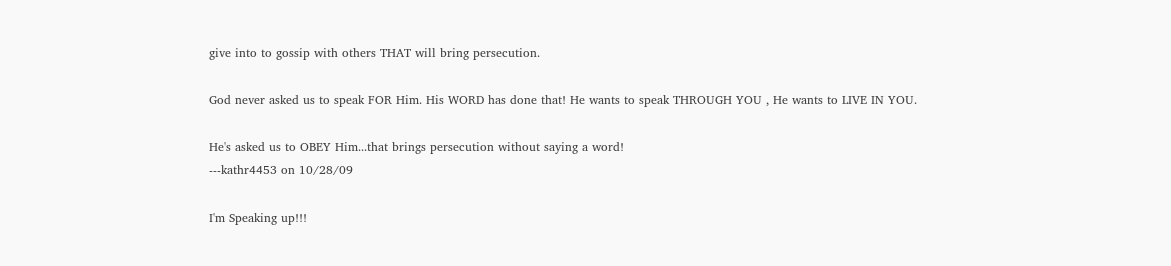give into to gossip with others THAT will bring persecution.

God never asked us to speak FOR Him. His WORD has done that! He wants to speak THROUGH YOU , He wants to LIVE IN YOU.

He's asked us to OBEY Him...that brings persecution without saying a word!
---kathr4453 on 10/28/09

I'm Speaking up!!!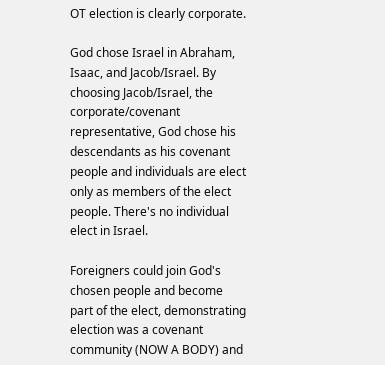OT election is clearly corporate.

God chose Israel in Abraham, Isaac, and Jacob/Israel. By choosing Jacob/Israel, the corporate/covenant representative, God chose his descendants as his covenant people and individuals are elect only as members of the elect people. There's no individual elect in Israel.

Foreigners could join God's chosen people and become part of the elect, demonstrating election was a covenant community (NOW A BODY) and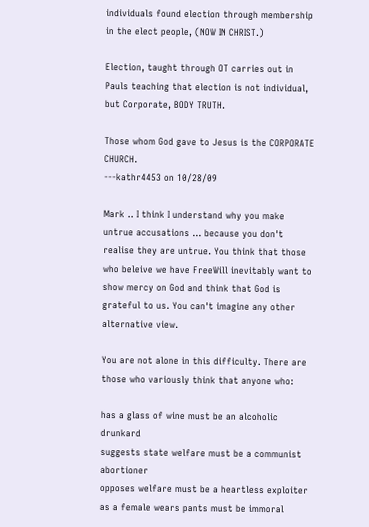individuals found election through membership in the elect people, (NOW IN CHRIST.)

Election, taught through OT carries out in Pauls teaching that election is not individual, but Corporate, BODY TRUTH.

Those whom God gave to Jesus is the CORPORATE CHURCH.
---kathr4453 on 10/28/09

Mark .. I think I understand why you make untrue accusations ... because you don't realise they are untrue. You think that those who beleive we have FreeWill inevitably want to show mercy on God and think that God is grateful to us. You can't imagine any other alternative view.

You are not alone in this difficulty. There are those who variously think that anyone who:

has a glass of wine must be an alcoholic drunkard
suggests state welfare must be a communist abortioner
opposes welfare must be a heartless exploiter
as a female wears pants must be immoral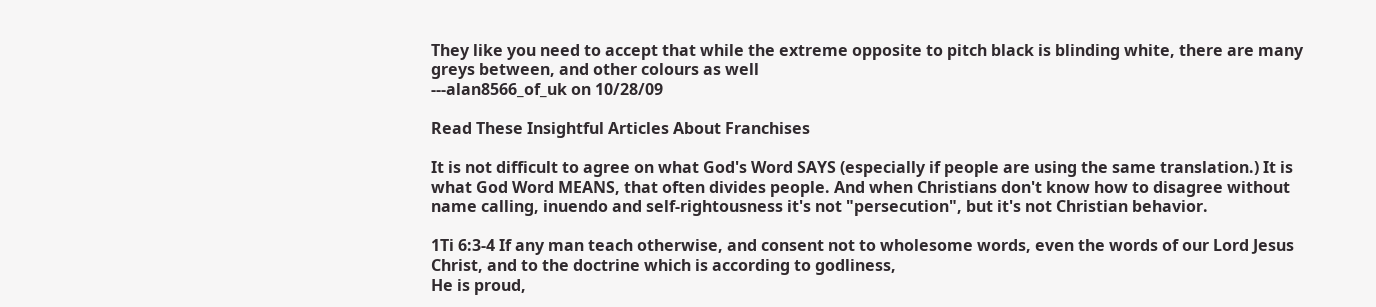They like you need to accept that while the extreme opposite to pitch black is blinding white, there are many greys between, and other colours as well
---alan8566_of_uk on 10/28/09

Read These Insightful Articles About Franchises

It is not difficult to agree on what God's Word SAYS (especially if people are using the same translation.) It is what God Word MEANS, that often divides people. And when Christians don't know how to disagree without name calling, inuendo and self-rightousness it's not "persecution", but it's not Christian behavior.

1Ti 6:3-4 If any man teach otherwise, and consent not to wholesome words, even the words of our Lord Jesus Christ, and to the doctrine which is according to godliness,
He is proud,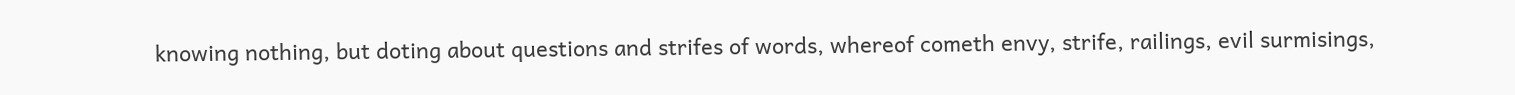knowing nothing, but doting about questions and strifes of words, whereof cometh envy, strife, railings, evil surmisings,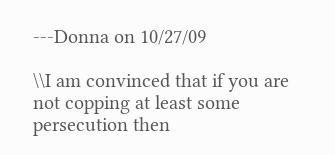---Donna on 10/27/09

\\I am convinced that if you are not copping at least some persecution then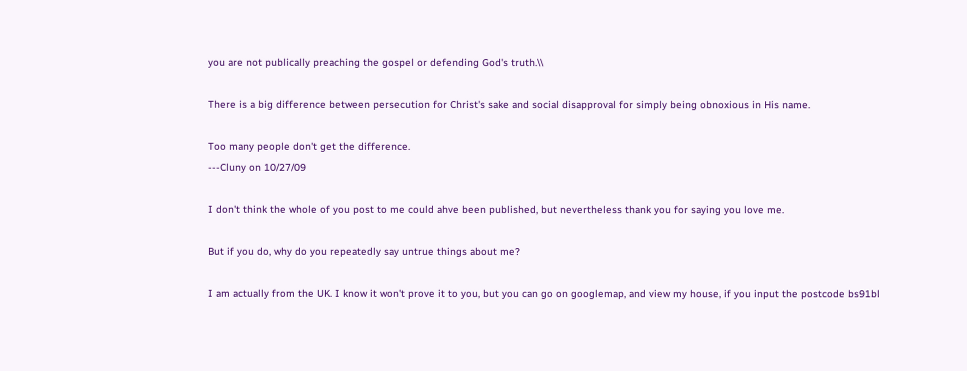you are not publically preaching the gospel or defending God's truth.\\

There is a big difference between persecution for Christ's sake and social disapproval for simply being obnoxious in His name.

Too many people don't get the difference.
---Cluny on 10/27/09

I don't think the whole of you post to me could ahve been published, but nevertheless thank you for saying you love me.

But if you do, why do you repeatedly say untrue things about me?

I am actually from the UK. I know it won't prove it to you, but you can go on googlemap, and view my house, if you input the postcode bs91bl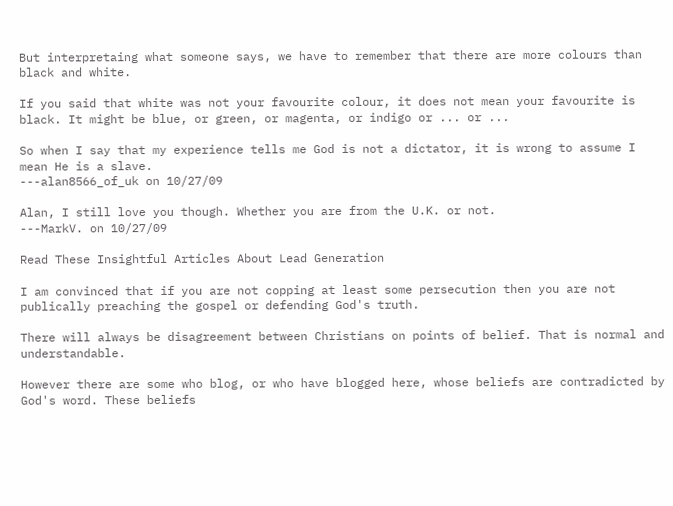But interpretaing what someone says, we have to remember that there are more colours than black and white.

If you said that white was not your favourite colour, it does not mean your favourite is black. It might be blue, or green, or magenta, or indigo or ... or ...

So when I say that my experience tells me God is not a dictator, it is wrong to assume I mean He is a slave.
---alan8566_of_uk on 10/27/09

Alan, I still love you though. Whether you are from the U.K. or not.
---MarkV. on 10/27/09

Read These Insightful Articles About Lead Generation

I am convinced that if you are not copping at least some persecution then you are not publically preaching the gospel or defending God's truth.

There will always be disagreement between Christians on points of belief. That is normal and understandable.

However there are some who blog, or who have blogged here, whose beliefs are contradicted by God's word. These beliefs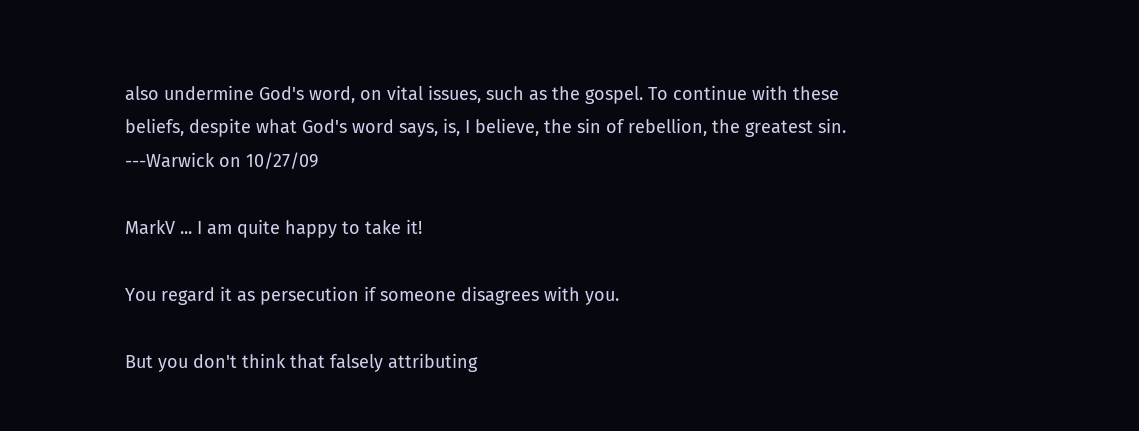also undermine God's word, on vital issues, such as the gospel. To continue with these beliefs, despite what God's word says, is, I believe, the sin of rebellion, the greatest sin.
---Warwick on 10/27/09

MarkV ... I am quite happy to take it!

You regard it as persecution if someone disagrees with you.

But you don't think that falsely attributing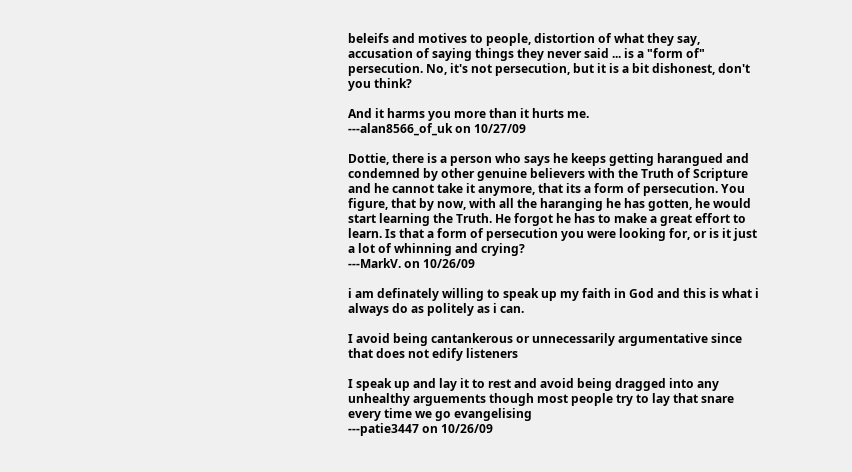beleifs and motives to people, distortion of what they say, accusation of saying things they never said ... is a "form of" persecution. No, it's not persecution, but it is a bit dishonest, don't you think?

And it harms you more than it hurts me.
---alan8566_of_uk on 10/27/09

Dottie, there is a person who says he keeps getting harangued and condemned by other genuine believers with the Truth of Scripture and he cannot take it anymore, that its a form of persecution. You figure, that by now, with all the haranging he has gotten, he would start learning the Truth. He forgot he has to make a great effort to learn. Is that a form of persecution you were looking for, or is it just a lot of whinning and crying?
---MarkV. on 10/26/09

i am definately willing to speak up my faith in God and this is what i always do as politely as i can.

I avoid being cantankerous or unnecessarily argumentative since that does not edify listeners

I speak up and lay it to rest and avoid being dragged into any unhealthy arguements though most people try to lay that snare every time we go evangelising
---patie3447 on 10/26/09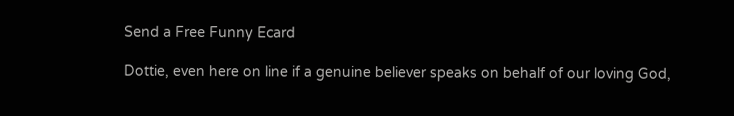Send a Free Funny Ecard

Dottie, even here on line if a genuine believer speaks on behalf of our loving God,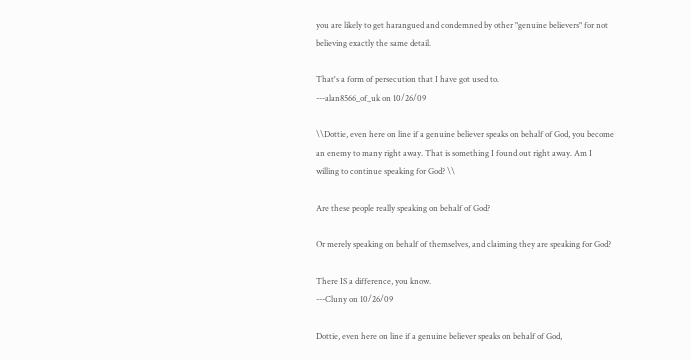you are likely to get harangued and condemned by other "genuine believers" for not believing exactly the same detail.

That's a form of persecution that I have got used to.
---alan8566_of_uk on 10/26/09

\\Dottie, even here on line if a genuine believer speaks on behalf of God, you become an enemy to many right away. That is something I found out right away. Am I willing to continue speaking for God? \\

Are these people really speaking on behalf of God?

Or merely speaking on behalf of themselves, and claiming they are speaking for God?

There IS a difference, you know.
---Cluny on 10/26/09

Dottie, even here on line if a genuine believer speaks on behalf of God,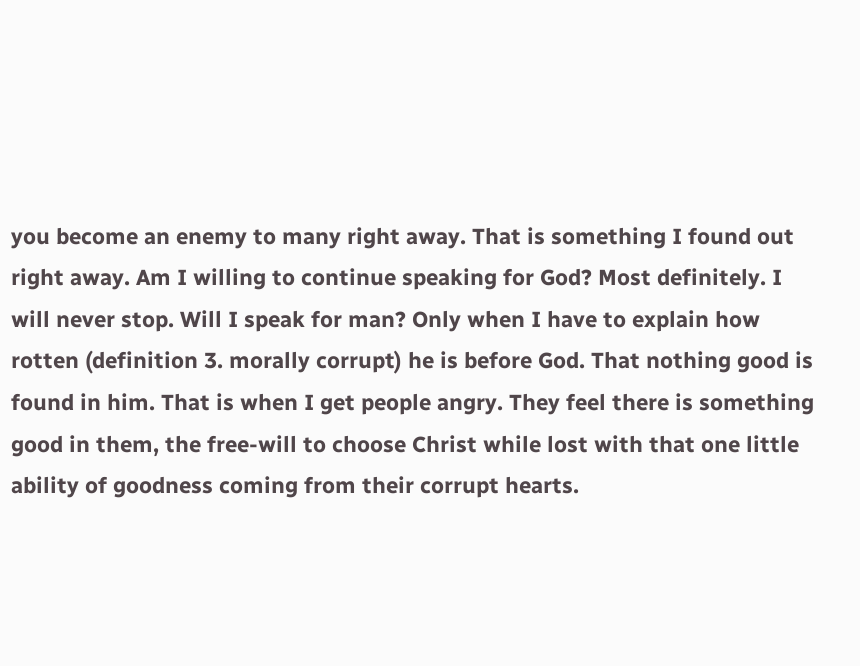you become an enemy to many right away. That is something I found out right away. Am I willing to continue speaking for God? Most definitely. I will never stop. Will I speak for man? Only when I have to explain how rotten (definition 3. morally corrupt) he is before God. That nothing good is found in him. That is when I get people angry. They feel there is something good in them, the free-will to choose Christ while lost with that one little ability of goodness coming from their corrupt hearts.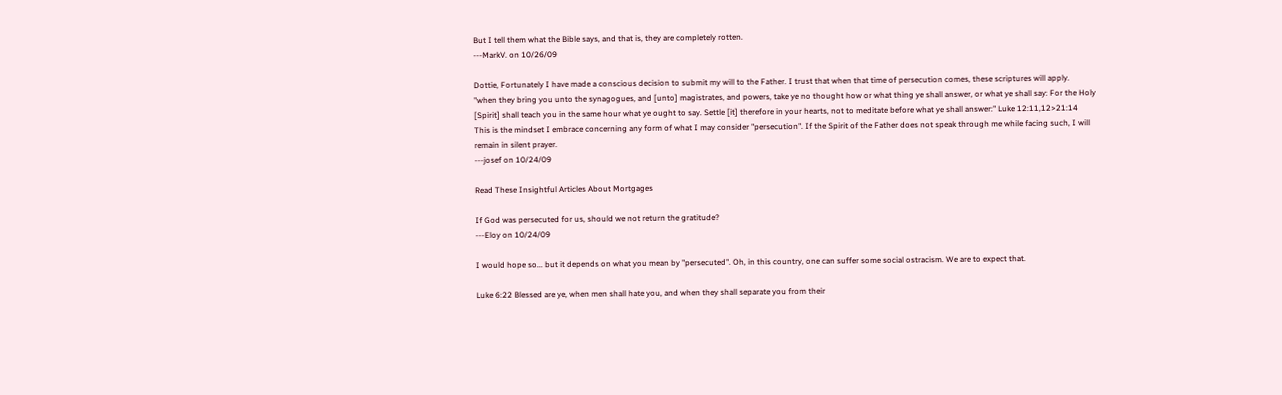But I tell them what the Bible says, and that is, they are completely rotten.
---MarkV. on 10/26/09

Dottie, Fortunately I have made a conscious decision to submit my will to the Father. I trust that when that time of persecution comes, these scriptures will apply.
"when they bring you unto the synagogues, and [unto] magistrates, and powers, take ye no thought how or what thing ye shall answer, or what ye shall say: For the Holy [Spirit] shall teach you in the same hour what ye ought to say. Settle [it] therefore in your hearts, not to meditate before what ye shall answer:" Luke 12:11,12>21:14
This is the mindset I embrace concerning any form of what I may consider "persecution". If the Spirit of the Father does not speak through me while facing such, I will remain in silent prayer.
---josef on 10/24/09

Read These Insightful Articles About Mortgages

If God was persecuted for us, should we not return the gratitude?
---Eloy on 10/24/09

I would hope so... but it depends on what you mean by "persecuted". Oh, in this country, one can suffer some social ostracism. We are to expect that.

Luke 6:22 Blessed are ye, when men shall hate you, and when they shall separate you from their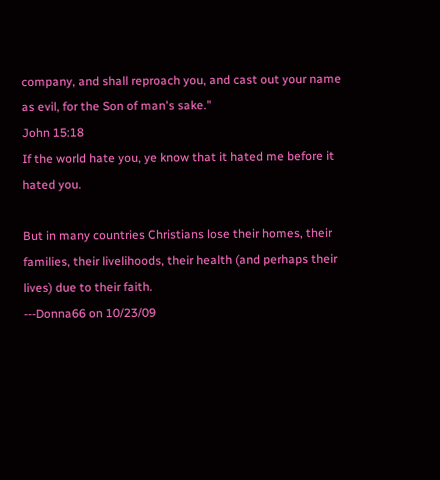company, and shall reproach you, and cast out your name as evil, for the Son of man's sake."
John 15:18
If the world hate you, ye know that it hated me before it hated you.

But in many countries Christians lose their homes, their families, their livelihoods, their health (and perhaps their lives) due to their faith.
---Donna66 on 10/23/09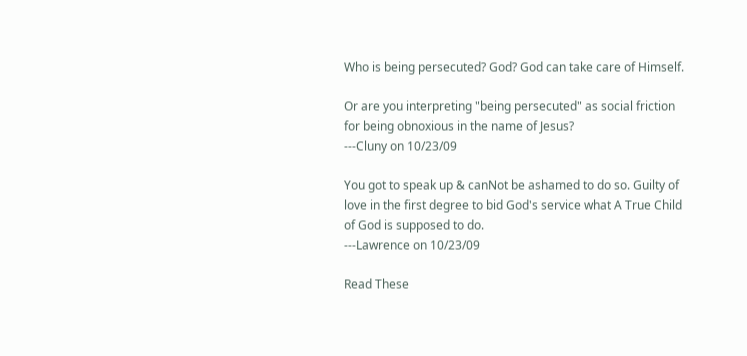Who is being persecuted? God? God can take care of Himself.

Or are you interpreting "being persecuted" as social friction for being obnoxious in the name of Jesus?
---Cluny on 10/23/09

You got to speak up & canNot be ashamed to do so. Guilty of love in the first degree to bid God's service what A True Child of God is supposed to do.
---Lawrence on 10/23/09

Read These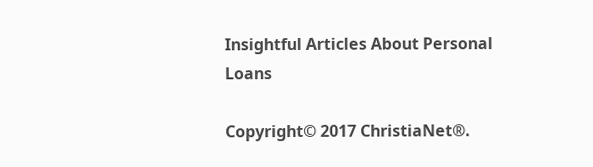Insightful Articles About Personal Loans

Copyright© 2017 ChristiaNet®.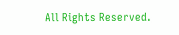All Rights Reserved.